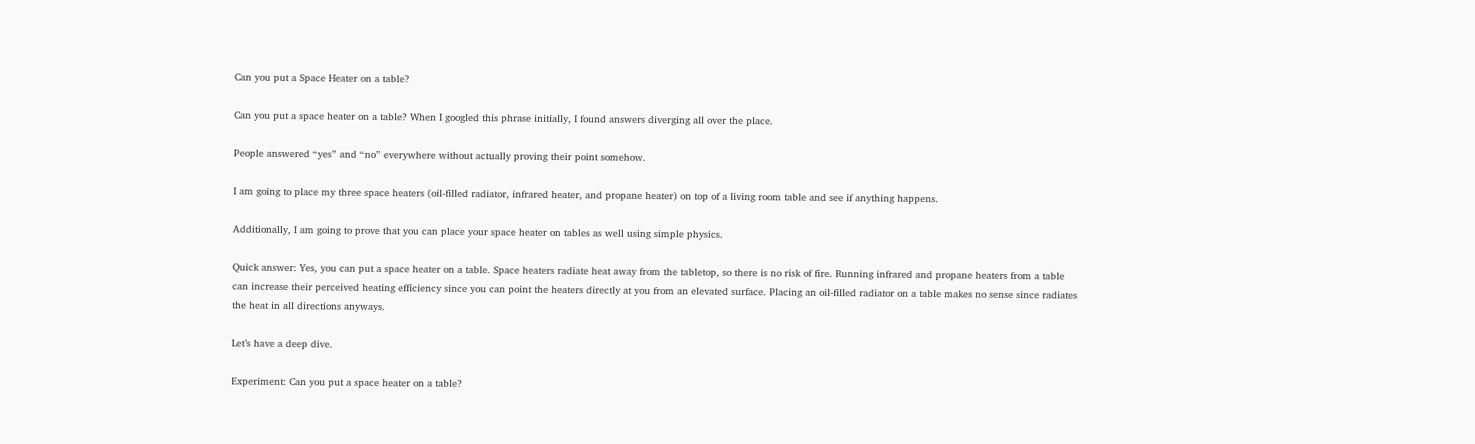Can you put a Space Heater on a table?

Can you put a space heater on a table? When I googled this phrase initially, I found answers diverging all over the place.

People answered “yes” and “no” everywhere without actually proving their point somehow.

I am going to place my three space heaters (oil-filled radiator, infrared heater, and propane heater) on top of a living room table and see if anything happens.

Additionally, I am going to prove that you can place your space heater on tables as well using simple physics.

Quick answer: Yes, you can put a space heater on a table. Space heaters radiate heat away from the tabletop, so there is no risk of fire. Running infrared and propane heaters from a table can increase their perceived heating efficiency since you can point the heaters directly at you from an elevated surface. Placing an oil-filled radiator on a table makes no sense since radiates the heat in all directions anyways.

Let’s have a deep dive.

Experiment: Can you put a space heater on a table?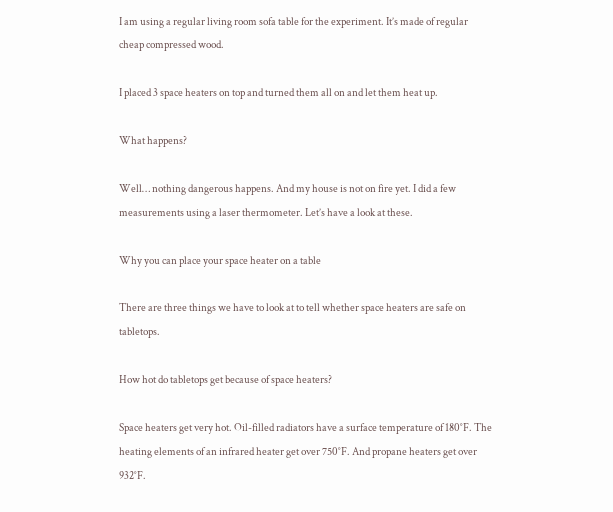I am using a regular living room sofa table for the experiment. It’s made of regular cheap compressed wood.

I placed 3 space heaters on top and turned them all on and let them heat up.

What happens?

Well… nothing dangerous happens. And my house is not on fire yet. I did a few measurements using a laser thermometer. Let’s have a look at these.

Why you can place your space heater on a table

There are three things we have to look at to tell whether space heaters are safe on tabletops.

How hot do tabletops get because of space heaters?

Space heaters get very hot. Oil-filled radiators have a surface temperature of 180°F. The heating elements of an infrared heater get over 750°F. And propane heaters get over 932°F.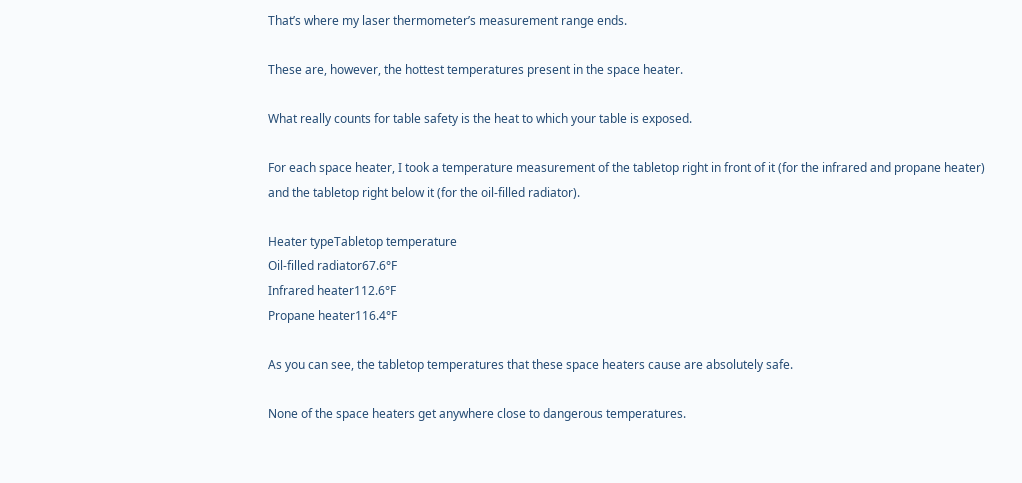That’s where my laser thermometer’s measurement range ends.

These are, however, the hottest temperatures present in the space heater.

What really counts for table safety is the heat to which your table is exposed.

For each space heater, I took a temperature measurement of the tabletop right in front of it (for the infrared and propane heater) and the tabletop right below it (for the oil-filled radiator).

Heater typeTabletop temperature
Oil-filled radiator67.6°F
Infrared heater112.6°F
Propane heater116.4°F

As you can see, the tabletop temperatures that these space heaters cause are absolutely safe.

None of the space heaters get anywhere close to dangerous temperatures.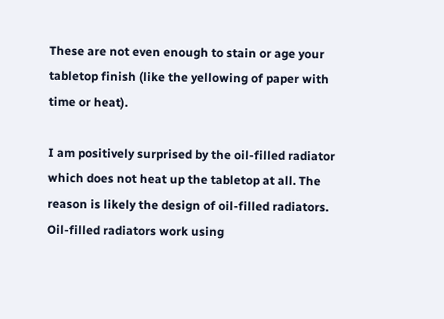These are not even enough to stain or age your tabletop finish (like the yellowing of paper with time or heat).

I am positively surprised by the oil-filled radiator which does not heat up the tabletop at all. The reason is likely the design of oil-filled radiators. Oil-filled radiators work using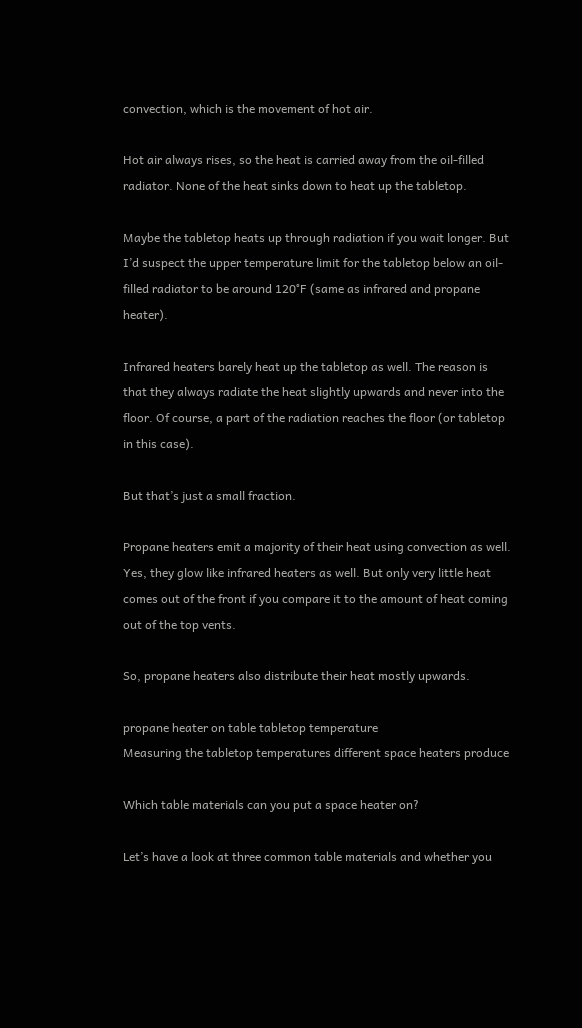convection, which is the movement of hot air.

Hot air always rises, so the heat is carried away from the oil-filled radiator. None of the heat sinks down to heat up the tabletop.

Maybe the tabletop heats up through radiation if you wait longer. But I’d suspect the upper temperature limit for the tabletop below an oil-filled radiator to be around 120°F (same as infrared and propane heater).

Infrared heaters barely heat up the tabletop as well. The reason is that they always radiate the heat slightly upwards and never into the floor. Of course, a part of the radiation reaches the floor (or tabletop in this case).

But that’s just a small fraction.

Propane heaters emit a majority of their heat using convection as well. Yes, they glow like infrared heaters as well. But only very little heat comes out of the front if you compare it to the amount of heat coming out of the top vents.

So, propane heaters also distribute their heat mostly upwards.

propane heater on table tabletop temperature
Measuring the tabletop temperatures different space heaters produce

Which table materials can you put a space heater on?

Let’s have a look at three common table materials and whether you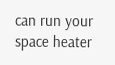can run your space heater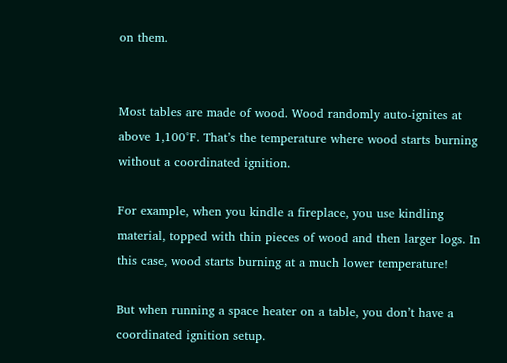on them.


Most tables are made of wood. Wood randomly auto-ignites at above 1,100°F. That’s the temperature where wood starts burning without a coordinated ignition.

For example, when you kindle a fireplace, you use kindling material, topped with thin pieces of wood and then larger logs. In this case, wood starts burning at a much lower temperature!

But when running a space heater on a table, you don’t have a coordinated ignition setup.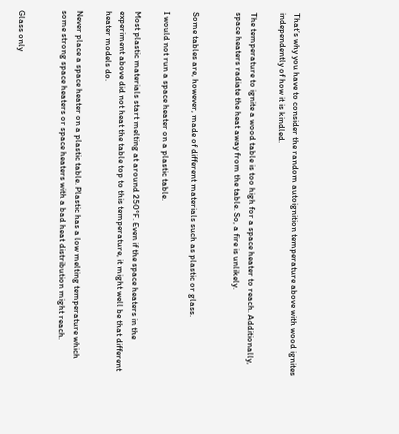That’s why you have to consider the random autoignition temperature above with wood ignites independently of how it is kindled.

The temperature to ignite a wood table is too high for a space heater to reach. Additionally, space heaters radiate the heat away from the table. So, a fire is unlikely.


Some tables are, however, made of different materials such as plastic or glass.

I would not run a space heater on a plastic table.

Most plastic materials start melting at around 250°F. Even if the space heaters in the experiment above did not heat the table top to this temperature, it might well be that different heater models do.

Never place a space heater on a plastic table. Plastic has a low melting temperature which some strong space heaters or space heaters with a bad heat distribution might reach.


Glass only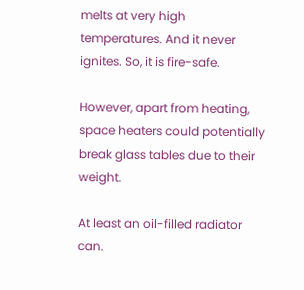melts at very high temperatures. And it never ignites. So, it is fire-safe.

However, apart from heating, space heaters could potentially break glass tables due to their weight.

At least an oil-filled radiator can.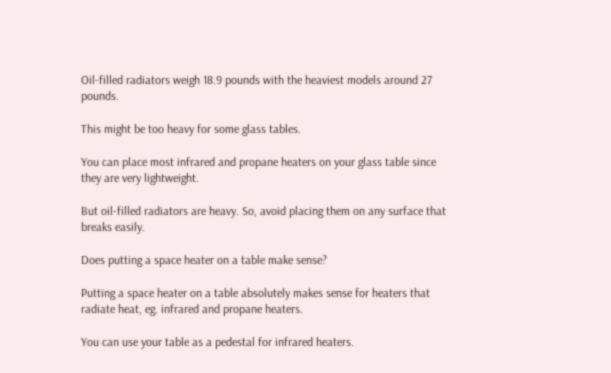Oil-filled radiators weigh 18.9 pounds with the heaviest models around 27 pounds.

This might be too heavy for some glass tables.

You can place most infrared and propane heaters on your glass table since they are very lightweight.

But oil-filled radiators are heavy. So, avoid placing them on any surface that breaks easily.

Does putting a space heater on a table make sense?

Putting a space heater on a table absolutely makes sense for heaters that radiate heat, eg. infrared and propane heaters.

You can use your table as a pedestal for infrared heaters.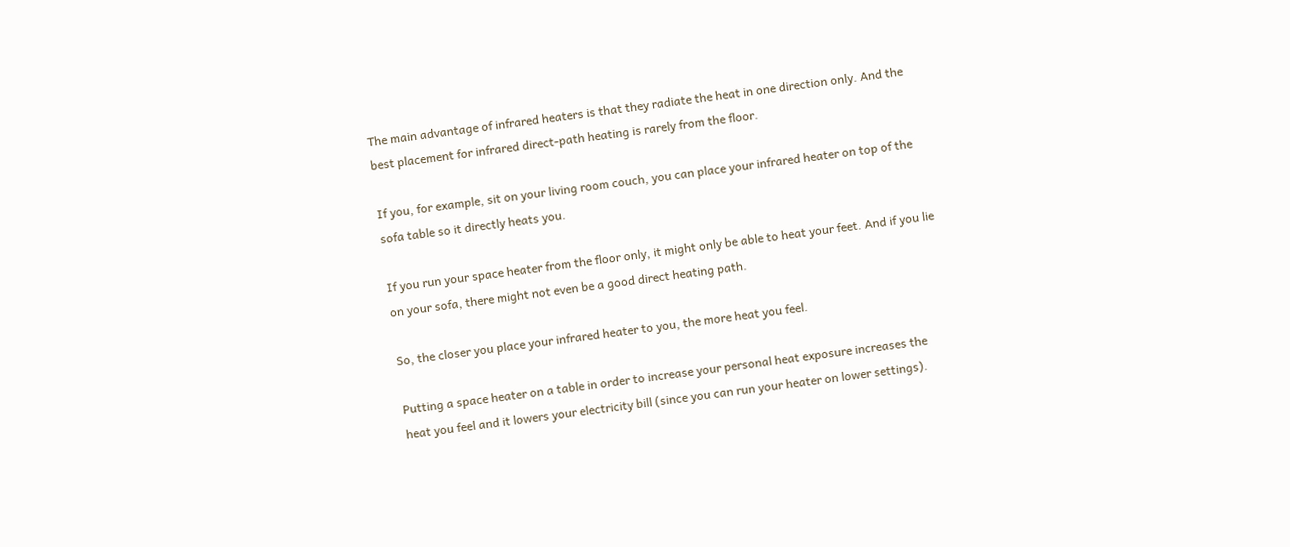The main advantage of infrared heaters is that they radiate the heat in one direction only. And the best placement for infrared direct-path heating is rarely from the floor.

If you, for example, sit on your living room couch, you can place your infrared heater on top of the sofa table so it directly heats you.

If you run your space heater from the floor only, it might only be able to heat your feet. And if you lie on your sofa, there might not even be a good direct heating path.

So, the closer you place your infrared heater to you, the more heat you feel.

Putting a space heater on a table in order to increase your personal heat exposure increases the heat you feel and it lowers your electricity bill (since you can run your heater on lower settings).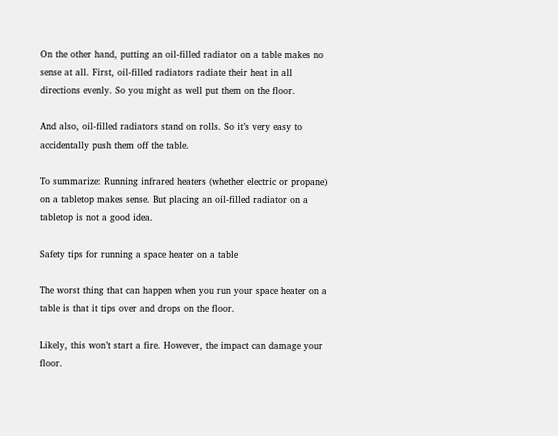On the other hand, putting an oil-filled radiator on a table makes no sense at all. First, oil-filled radiators radiate their heat in all directions evenly. So you might as well put them on the floor.

And also, oil-filled radiators stand on rolls. So it’s very easy to accidentally push them off the table.

To summarize: Running infrared heaters (whether electric or propane) on a tabletop makes sense. But placing an oil-filled radiator on a tabletop is not a good idea.

Safety tips for running a space heater on a table

The worst thing that can happen when you run your space heater on a table is that it tips over and drops on the floor.

Likely, this won’t start a fire. However, the impact can damage your floor.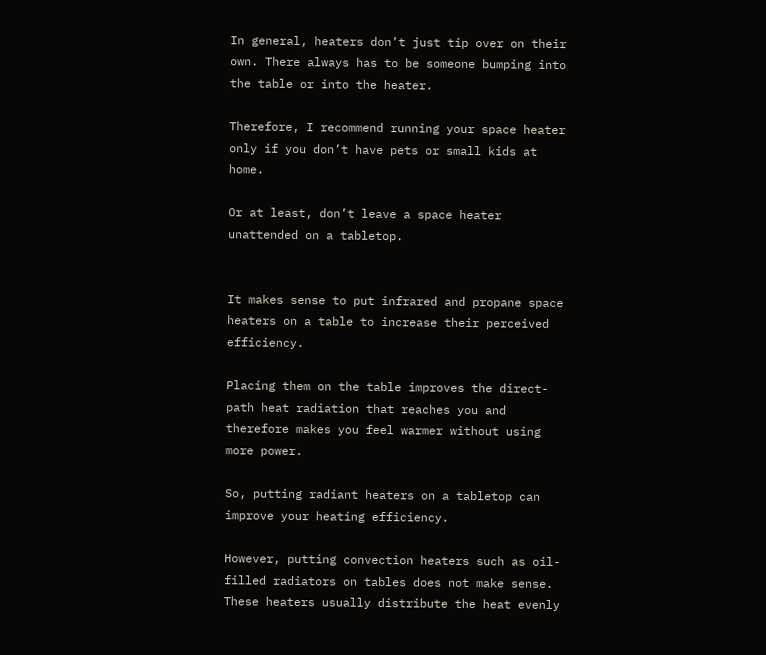In general, heaters don’t just tip over on their own. There always has to be someone bumping into the table or into the heater.

Therefore, I recommend running your space heater only if you don’t have pets or small kids at home.

Or at least, don’t leave a space heater unattended on a tabletop.


It makes sense to put infrared and propane space heaters on a table to increase their perceived efficiency.

Placing them on the table improves the direct-path heat radiation that reaches you and therefore makes you feel warmer without using more power.

So, putting radiant heaters on a tabletop can improve your heating efficiency.

However, putting convection heaters such as oil-filled radiators on tables does not make sense. These heaters usually distribute the heat evenly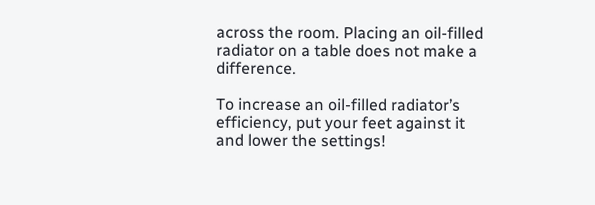across the room. Placing an oil-filled radiator on a table does not make a difference.

To increase an oil-filled radiator’s efficiency, put your feet against it and lower the settings!